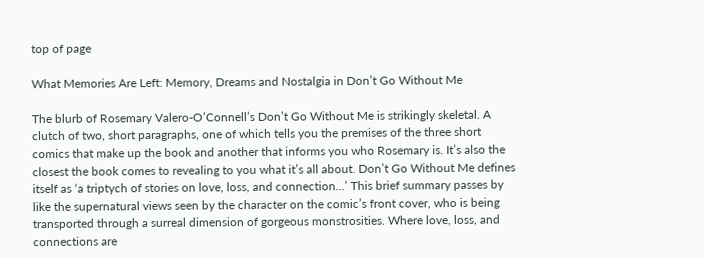top of page

What Memories Are Left: Memory, Dreams and Nostalgia in Don’t Go Without Me

The blurb of Rosemary Valero-O’Connell’s Don’t Go Without Me is strikingly skeletal. A clutch of two, short paragraphs, one of which tells you the premises of the three short comics that make up the book and another that informs you who Rosemary is. It’s also the closest the book comes to revealing to you what it’s all about. Don’t Go Without Me defines itself as ‘a triptych of stories on love, loss, and connection…’ This brief summary passes by like the supernatural views seen by the character on the comic’s front cover, who is being transported through a surreal dimension of gorgeous monstrosities. Where love, loss, and connections are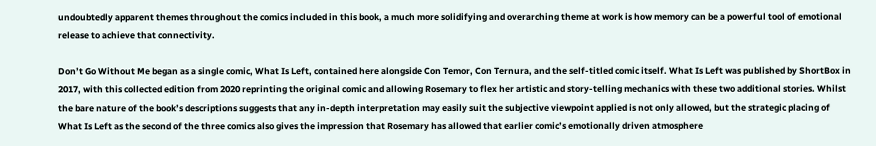undoubtedly apparent themes throughout the comics included in this book, a much more solidifying and overarching theme at work is how memory can be a powerful tool of emotional release to achieve that connectivity.

Don’t Go Without Me began as a single comic, What Is Left, contained here alongside Con Temor, Con Ternura, and the self-titled comic itself. What Is Left was published by ShortBox in 2017, with this collected edition from 2020 reprinting the original comic and allowing Rosemary to flex her artistic and story-telling mechanics with these two additional stories. Whilst the bare nature of the book’s descriptions suggests that any in-depth interpretation may easily suit the subjective viewpoint applied is not only allowed, but the strategic placing of What Is Left as the second of the three comics also gives the impression that Rosemary has allowed that earlier comic’s emotionally driven atmosphere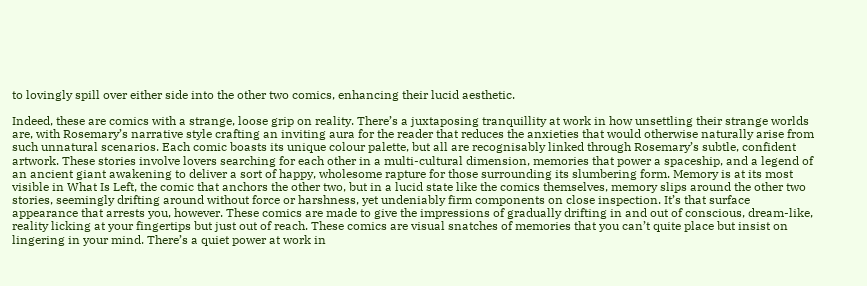to lovingly spill over either side into the other two comics, enhancing their lucid aesthetic.

Indeed, these are comics with a strange, loose grip on reality. There’s a juxtaposing tranquillity at work in how unsettling their strange worlds are, with Rosemary’s narrative style crafting an inviting aura for the reader that reduces the anxieties that would otherwise naturally arise from such unnatural scenarios. Each comic boasts its unique colour palette, but all are recognisably linked through Rosemary’s subtle, confident artwork. These stories involve lovers searching for each other in a multi-cultural dimension, memories that power a spaceship, and a legend of an ancient giant awakening to deliver a sort of happy, wholesome rapture for those surrounding its slumbering form. Memory is at its most visible in What Is Left, the comic that anchors the other two, but in a lucid state like the comics themselves, memory slips around the other two stories, seemingly drifting around without force or harshness, yet undeniably firm components on close inspection. It’s that surface appearance that arrests you, however. These comics are made to give the impressions of gradually drifting in and out of conscious, dream-like, reality licking at your fingertips but just out of reach. These comics are visual snatches of memories that you can’t quite place but insist on lingering in your mind. There’s a quiet power at work in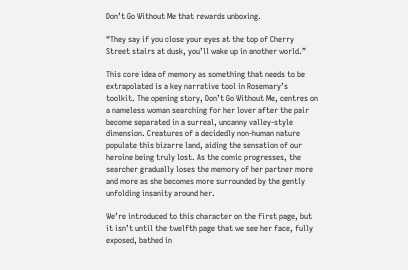Don’t Go Without Me that rewards unboxing.

“They say if you close your eyes at the top of Cherry Street stairs at dusk, you’ll wake up in another world.”

This core idea of memory as something that needs to be extrapolated is a key narrative tool in Rosemary’s toolkit. The opening story, Don’t Go Without Me, centres on a nameless woman searching for her lover after the pair become separated in a surreal, uncanny valley-style dimension. Creatures of a decidedly non-human nature populate this bizarre land, aiding the sensation of our heroine being truly lost. As the comic progresses, the searcher gradually loses the memory of her partner more and more as she becomes more surrounded by the gently unfolding insanity around her.

We’re introduced to this character on the first page, but it isn’t until the twelfth page that we see her face, fully exposed, bathed in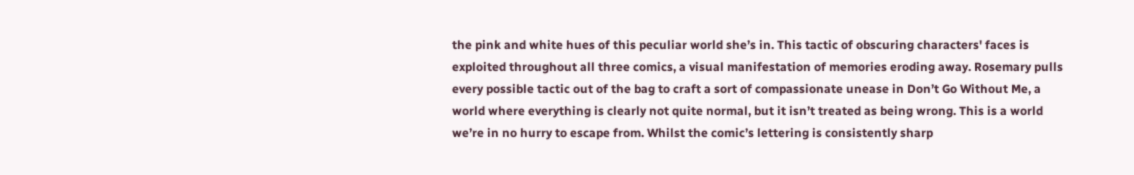the pink and white hues of this peculiar world she’s in. This tactic of obscuring characters' faces is exploited throughout all three comics, a visual manifestation of memories eroding away. Rosemary pulls every possible tactic out of the bag to craft a sort of compassionate unease in Don’t Go Without Me, a world where everything is clearly not quite normal, but it isn’t treated as being wrong. This is a world we’re in no hurry to escape from. Whilst the comic’s lettering is consistently sharp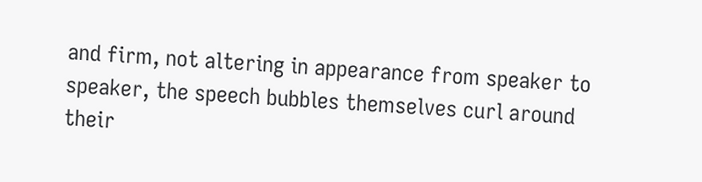and firm, not altering in appearance from speaker to speaker, the speech bubbles themselves curl around their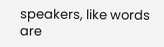speakers, like words are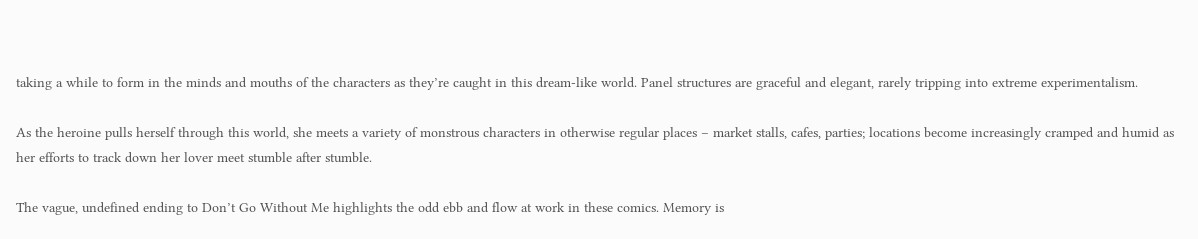taking a while to form in the minds and mouths of the characters as they’re caught in this dream-like world. Panel structures are graceful and elegant, rarely tripping into extreme experimentalism.

As the heroine pulls herself through this world, she meets a variety of monstrous characters in otherwise regular places – market stalls, cafes, parties; locations become increasingly cramped and humid as her efforts to track down her lover meet stumble after stumble.

The vague, undefined ending to Don’t Go Without Me highlights the odd ebb and flow at work in these comics. Memory is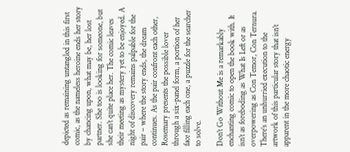depicted as remaining untangled in this first comic, as the nameless heroine ends her story by chancing upon, what may be, her lost partner. She too is looking for someone, but she can’t quite place her. The comic leaves their meeting as mystery yet to be enjoyed. A night of discovery remains palpable for the pair – where the story ends, the dream continues. As the pair confront each other, Rosemary presents the possible lover through a six-panel form, a portion of her face filling each one, a puzzle for the searcher to solve.

Don’t Go Without Me is a remarkably enchanting comic to open the book with. It isn’t as foreboding as What Is Left or as overpowering as Con Temor, Con Ternura. There’s an unhurried execution to the artwork of this particular story that isn’t apparent in the more chaotic energy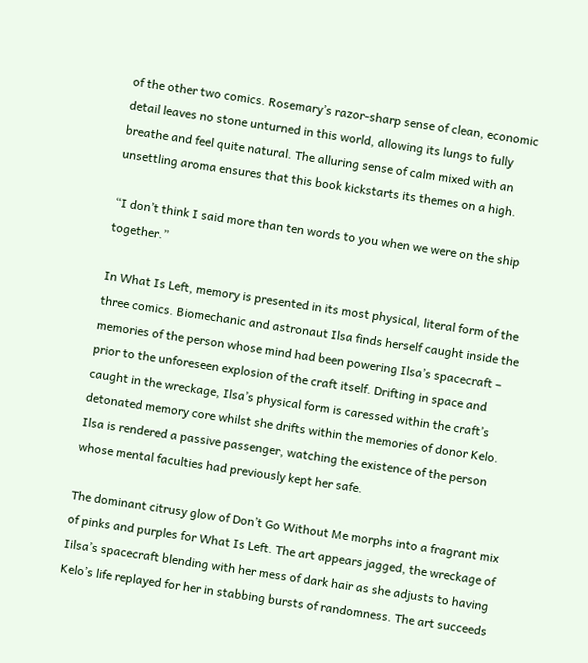of the other two comics. Rosemary’s razor-sharp sense of clean, economic detail leaves no stone unturned in this world, allowing its lungs to fully breathe and feel quite natural. The alluring sense of calm mixed with an unsettling aroma ensures that this book kickstarts its themes on a high.

“I don’t think I said more than ten words to you when we were on the ship together.”

In What Is Left, memory is presented in its most physical, literal form of the three comics. Biomechanic and astronaut Ilsa finds herself caught inside the memories of the person whose mind had been powering Ilsa’s spacecraft – prior to the unforeseen explosion of the craft itself. Drifting in space and caught in the wreckage, Ilsa’s physical form is caressed within the craft’s detonated memory core whilst she drifts within the memories of donor Kelo. Ilsa is rendered a passive passenger, watching the existence of the person whose mental faculties had previously kept her safe.

The dominant citrusy glow of Don’t Go Without Me morphs into a fragrant mix of pinks and purples for What Is Left. The art appears jagged, the wreckage of Iilsa’s spacecraft blending with her mess of dark hair as she adjusts to having Kelo’s life replayed for her in stabbing bursts of randomness. The art succeeds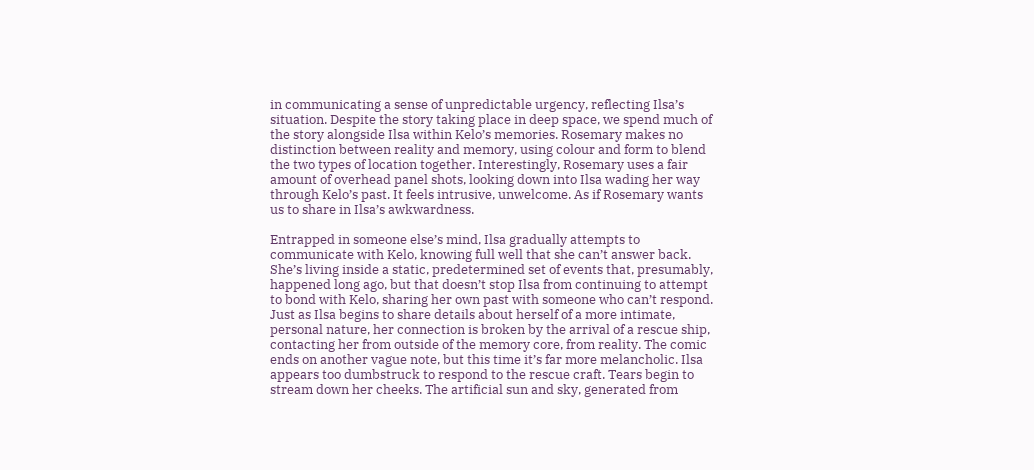in communicating a sense of unpredictable urgency, reflecting Ilsa’s situation. Despite the story taking place in deep space, we spend much of the story alongside Ilsa within Kelo’s memories. Rosemary makes no distinction between reality and memory, using colour and form to blend the two types of location together. Interestingly, Rosemary uses a fair amount of overhead panel shots, looking down into Ilsa wading her way through Kelo’s past. It feels intrusive, unwelcome. As if Rosemary wants us to share in Ilsa’s awkwardness.

Entrapped in someone else’s mind, Ilsa gradually attempts to communicate with Kelo, knowing full well that she can’t answer back. She’s living inside a static, predetermined set of events that, presumably, happened long ago, but that doesn’t stop Ilsa from continuing to attempt to bond with Kelo, sharing her own past with someone who can’t respond. Just as Ilsa begins to share details about herself of a more intimate, personal nature, her connection is broken by the arrival of a rescue ship, contacting her from outside of the memory core, from reality. The comic ends on another vague note, but this time it’s far more melancholic. Ilsa appears too dumbstruck to respond to the rescue craft. Tears begin to stream down her cheeks. The artificial sun and sky, generated from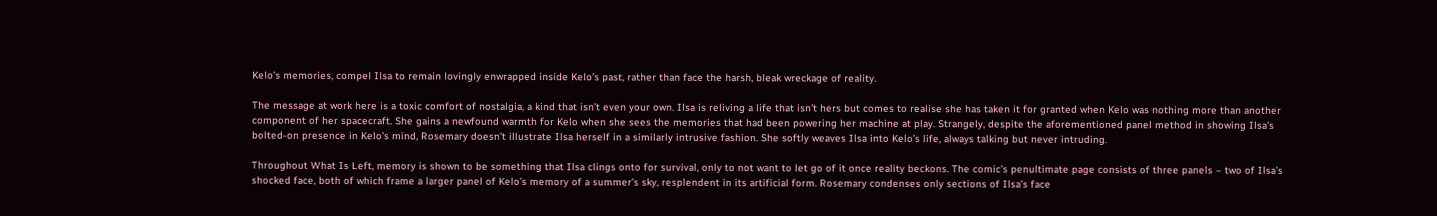Kelo’s memories, compel Ilsa to remain lovingly enwrapped inside Kelo’s past, rather than face the harsh, bleak wreckage of reality.

The message at work here is a toxic comfort of nostalgia, a kind that isn’t even your own. Ilsa is reliving a life that isn’t hers but comes to realise she has taken it for granted when Kelo was nothing more than another component of her spacecraft. She gains a newfound warmth for Kelo when she sees the memories that had been powering her machine at play. Strangely, despite the aforementioned panel method in showing Ilsa’s bolted-on presence in Kelo’s mind, Rosemary doesn’t illustrate Ilsa herself in a similarly intrusive fashion. She softly weaves Ilsa into Kelo’s life, always talking but never intruding.

Throughout What Is Left, memory is shown to be something that Ilsa clings onto for survival, only to not want to let go of it once reality beckons. The comic’s penultimate page consists of three panels – two of Ilsa’s shocked face, both of which frame a larger panel of Kelo’s memory of a summer’s sky, resplendent in its artificial form. Rosemary condenses only sections of Ilsa’s face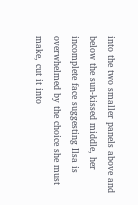into the two smaller panels above and below the sun-kissed middle, her incomplete face suggesting Ilsa is overwhelmed by the choice she must make, cut it into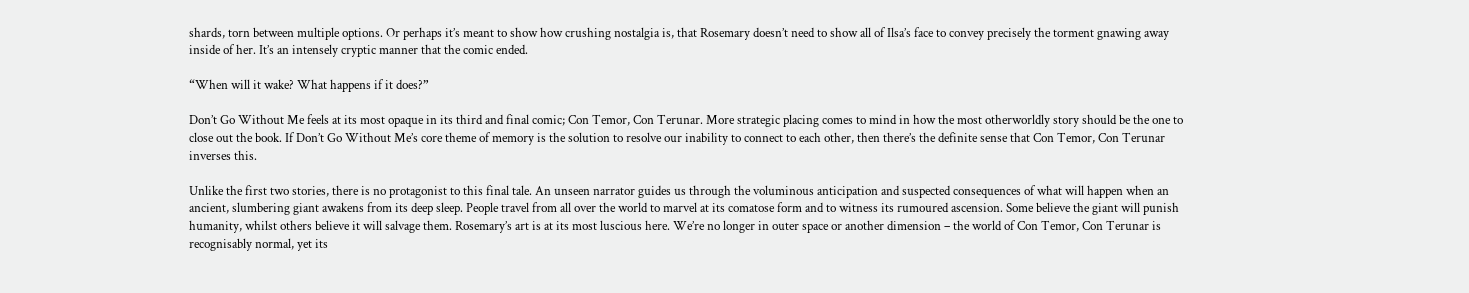shards, torn between multiple options. Or perhaps it’s meant to show how crushing nostalgia is, that Rosemary doesn’t need to show all of Ilsa’s face to convey precisely the torment gnawing away inside of her. It’s an intensely cryptic manner that the comic ended.

“When will it wake? What happens if it does?”

Don’t Go Without Me feels at its most opaque in its third and final comic; Con Temor, Con Terunar. More strategic placing comes to mind in how the most otherworldly story should be the one to close out the book. If Don’t Go Without Me’s core theme of memory is the solution to resolve our inability to connect to each other, then there’s the definite sense that Con Temor, Con Terunar inverses this.

Unlike the first two stories, there is no protagonist to this final tale. An unseen narrator guides us through the voluminous anticipation and suspected consequences of what will happen when an ancient, slumbering giant awakens from its deep sleep. People travel from all over the world to marvel at its comatose form and to witness its rumoured ascension. Some believe the giant will punish humanity, whilst others believe it will salvage them. Rosemary’s art is at its most luscious here. We’re no longer in outer space or another dimension – the world of Con Temor, Con Terunar is recognisably normal, yet its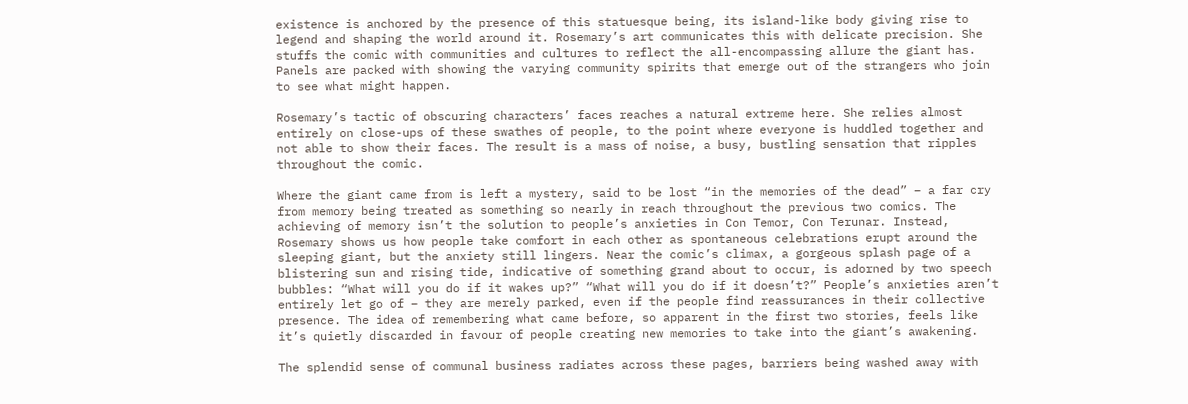existence is anchored by the presence of this statuesque being, its island-like body giving rise to legend and shaping the world around it. Rosemary’s art communicates this with delicate precision. She stuffs the comic with communities and cultures to reflect the all-encompassing allure the giant has. Panels are packed with showing the varying community spirits that emerge out of the strangers who join to see what might happen.

Rosemary’s tactic of obscuring characters’ faces reaches a natural extreme here. She relies almost entirely on close-ups of these swathes of people, to the point where everyone is huddled together and not able to show their faces. The result is a mass of noise, a busy, bustling sensation that ripples throughout the comic.

Where the giant came from is left a mystery, said to be lost “in the memories of the dead” – a far cry from memory being treated as something so nearly in reach throughout the previous two comics. The achieving of memory isn’t the solution to people’s anxieties in Con Temor, Con Terunar. Instead, Rosemary shows us how people take comfort in each other as spontaneous celebrations erupt around the sleeping giant, but the anxiety still lingers. Near the comic’s climax, a gorgeous splash page of a blistering sun and rising tide, indicative of something grand about to occur, is adorned by two speech bubbles: “What will you do if it wakes up?” “What will you do if it doesn’t?” People’s anxieties aren’t entirely let go of – they are merely parked, even if the people find reassurances in their collective presence. The idea of remembering what came before, so apparent in the first two stories, feels like it’s quietly discarded in favour of people creating new memories to take into the giant’s awakening.

The splendid sense of communal business radiates across these pages, barriers being washed away with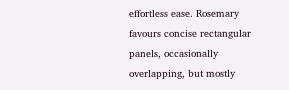effortless ease. Rosemary favours concise rectangular panels, occasionally overlapping, but mostly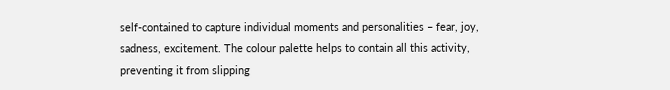self-contained to capture individual moments and personalities – fear, joy, sadness, excitement. The colour palette helps to contain all this activity, preventing it from slipping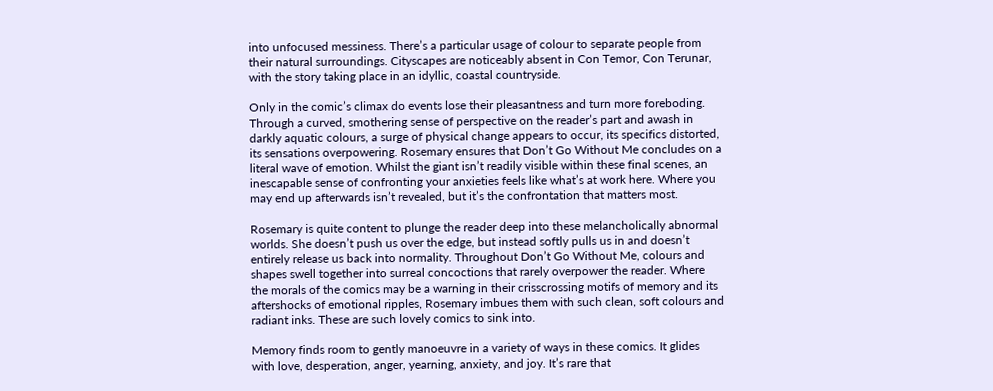into unfocused messiness. There’s a particular usage of colour to separate people from their natural surroundings. Cityscapes are noticeably absent in Con Temor, Con Terunar, with the story taking place in an idyllic, coastal countryside.

Only in the comic’s climax do events lose their pleasantness and turn more foreboding. Through a curved, smothering sense of perspective on the reader’s part and awash in darkly aquatic colours, a surge of physical change appears to occur, its specifics distorted, its sensations overpowering. Rosemary ensures that Don’t Go Without Me concludes on a literal wave of emotion. Whilst the giant isn’t readily visible within these final scenes, an inescapable sense of confronting your anxieties feels like what’s at work here. Where you may end up afterwards isn’t revealed, but it’s the confrontation that matters most.

Rosemary is quite content to plunge the reader deep into these melancholically abnormal worlds. She doesn’t push us over the edge, but instead softly pulls us in and doesn’t entirely release us back into normality. Throughout Don’t Go Without Me, colours and shapes swell together into surreal concoctions that rarely overpower the reader. Where the morals of the comics may be a warning in their crisscrossing motifs of memory and its aftershocks of emotional ripples, Rosemary imbues them with such clean, soft colours and radiant inks. These are such lovely comics to sink into.

Memory finds room to gently manoeuvre in a variety of ways in these comics. It glides with love, desperation, anger, yearning, anxiety, and joy. It’s rare that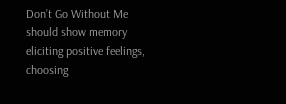Don’t Go Without Me should show memory eliciting positive feelings, choosing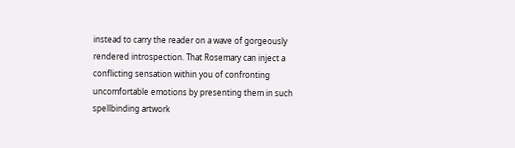instead to carry the reader on a wave of gorgeously rendered introspection. That Rosemary can inject a conflicting sensation within you of confronting uncomfortable emotions by presenting them in such spellbinding artwork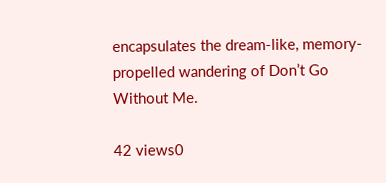encapsulates the dream-like, memory-propelled wandering of Don’t Go Without Me.

42 views0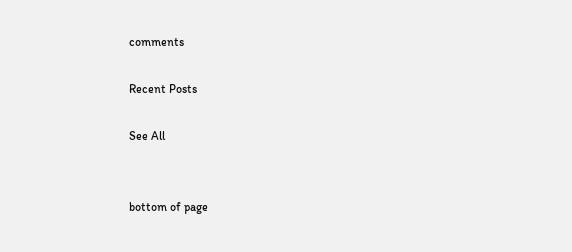comments

Recent Posts

See All


bottom of page